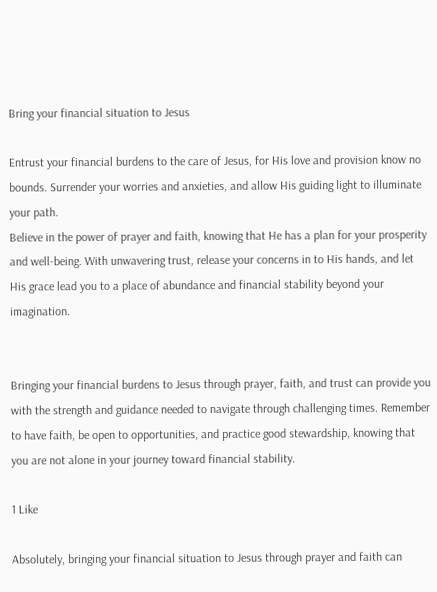Bring your financial situation to Jesus

Entrust your financial burdens to the care of Jesus, for His love and provision know no bounds. Surrender your worries and anxieties, and allow His guiding light to illuminate your path.
Believe in the power of prayer and faith, knowing that He has a plan for your prosperity and well-being. With unwavering trust, release your concerns in to His hands, and let His grace lead you to a place of abundance and financial stability beyond your imagination.


Bringing your financial burdens to Jesus through prayer, faith, and trust can provide you with the strength and guidance needed to navigate through challenging times. Remember to have faith, be open to opportunities, and practice good stewardship, knowing that you are not alone in your journey toward financial stability.

1 Like

Absolutely, bringing your financial situation to Jesus through prayer and faith can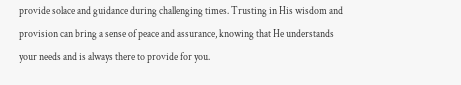provide solace and guidance during challenging times. Trusting in His wisdom and provision can bring a sense of peace and assurance, knowing that He understands your needs and is always there to provide for you.